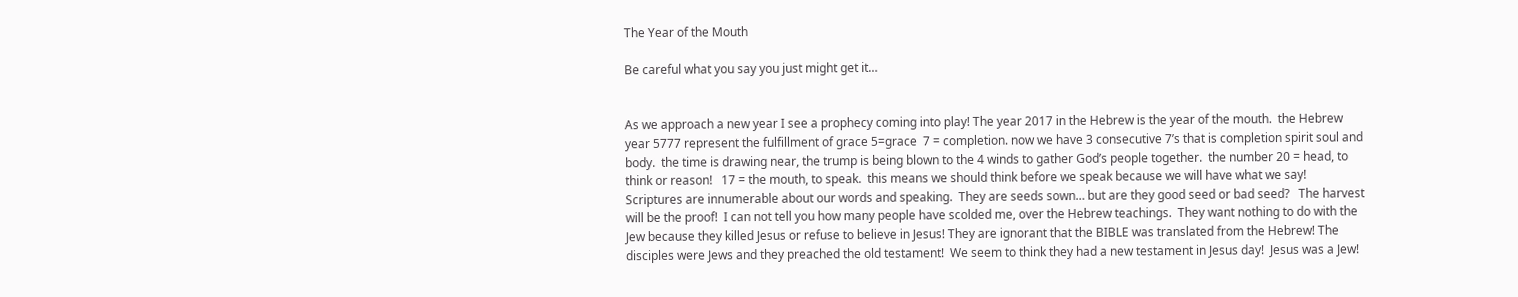The Year of the Mouth

Be careful what you say you just might get it…


As we approach a new year I see a prophecy coming into play! The year 2017 in the Hebrew is the year of the mouth.  the Hebrew year 5777 represent the fulfillment of grace 5=grace  7 = completion. now we have 3 consecutive 7’s that is completion spirit soul and body.  the time is drawing near, the trump is being blown to the 4 winds to gather God’s people together.  the number 20 = head, to think or reason!   17 = the mouth, to speak.  this means we should think before we speak because we will have what we say!   Scriptures are innumerable about our words and speaking.  They are seeds sown… but are they good seed or bad seed?   The harvest will be the proof!  I can not tell you how many people have scolded me, over the Hebrew teachings.  They want nothing to do with the Jew because they killed Jesus or refuse to believe in Jesus! They are ignorant that the BIBLE was translated from the Hebrew! The disciples were Jews and they preached the old testament!  We seem to think they had a new testament in Jesus day!  Jesus was a Jew!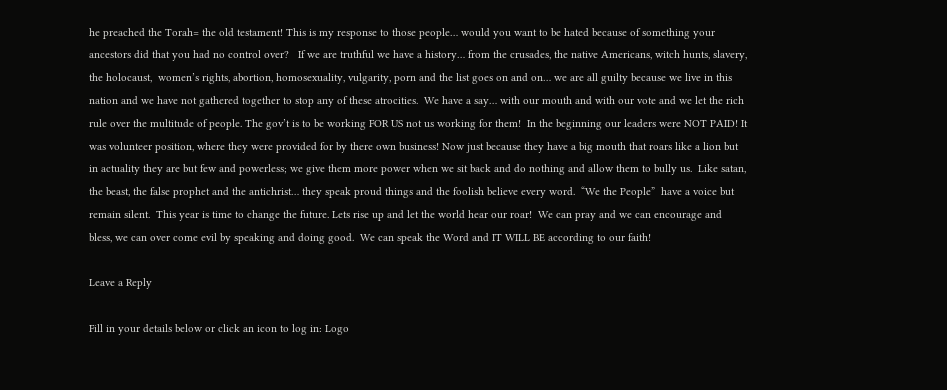he preached the Torah= the old testament! This is my response to those people… would you want to be hated because of something your ancestors did that you had no control over?   If we are truthful we have a history… from the crusades, the native Americans, witch hunts, slavery, the holocaust,  women’s rights, abortion, homosexuality, vulgarity, porn and the list goes on and on… we are all guilty because we live in this nation and we have not gathered together to stop any of these atrocities.  We have a say… with our mouth and with our vote and we let the rich rule over the multitude of people. The gov’t is to be working FOR US not us working for them!  In the beginning our leaders were NOT PAID! It was volunteer position, where they were provided for by there own business! Now just because they have a big mouth that roars like a lion but in actuality they are but few and powerless; we give them more power when we sit back and do nothing and allow them to bully us.  Like satan,  the beast, the false prophet and the antichrist… they speak proud things and the foolish believe every word.  “We the People”  have a voice but remain silent.  This year is time to change the future. Lets rise up and let the world hear our roar!  We can pray and we can encourage and bless, we can over come evil by speaking and doing good.  We can speak the Word and IT WILL BE according to our faith!

Leave a Reply

Fill in your details below or click an icon to log in: Logo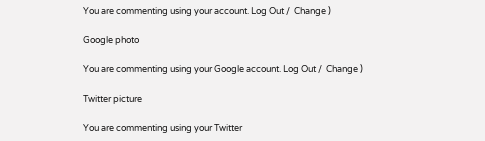You are commenting using your account. Log Out /  Change )

Google photo

You are commenting using your Google account. Log Out /  Change )

Twitter picture

You are commenting using your Twitter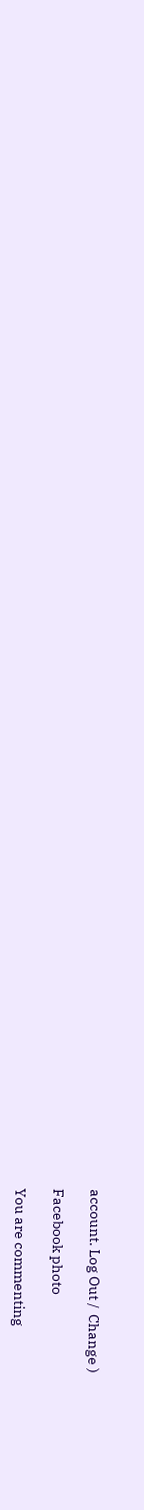account. Log Out /  Change )

Facebook photo

You are commenting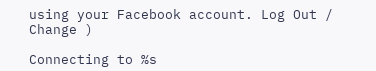using your Facebook account. Log Out /  Change )

Connecting to %s